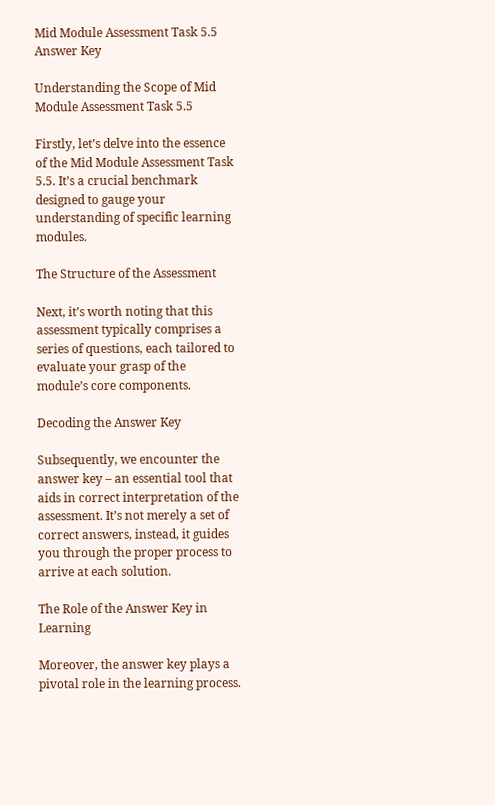Mid Module Assessment Task 5.5 Answer Key

Understanding the Scope of Mid Module Assessment Task 5.5

Firstly, let’s delve into the essence of the Mid Module Assessment Task 5.5. It’s a crucial benchmark designed to gauge your understanding of specific learning modules.

The Structure of the Assessment

Next, it’s worth noting that this assessment typically comprises a series of questions, each tailored to evaluate your grasp of the module’s core components.

Decoding the Answer Key

Subsequently, we encounter the answer key – an essential tool that aids in correct interpretation of the assessment. It’s not merely a set of correct answers, instead, it guides you through the proper process to arrive at each solution.

The Role of the Answer Key in Learning

Moreover, the answer key plays a pivotal role in the learning process.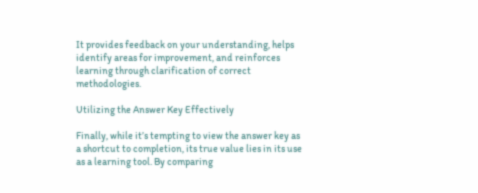It provides feedback on your understanding, helps identify areas for improvement, and reinforces learning through clarification of correct methodologies.

Utilizing the Answer Key Effectively

Finally, while it’s tempting to view the answer key as a shortcut to completion, its true value lies in its use as a learning tool. By comparing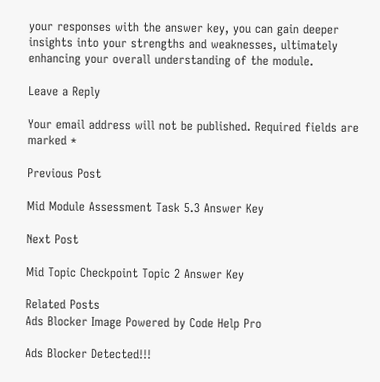your responses with the answer key, you can gain deeper insights into your strengths and weaknesses, ultimately enhancing your overall understanding of the module.

Leave a Reply

Your email address will not be published. Required fields are marked *

Previous Post

Mid Module Assessment Task 5.3 Answer Key

Next Post

Mid Topic Checkpoint Topic 2 Answer Key

Related Posts
Ads Blocker Image Powered by Code Help Pro

Ads Blocker Detected!!!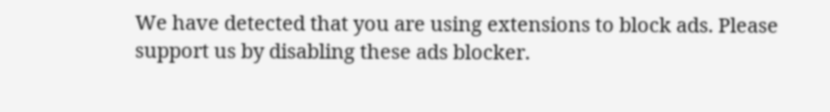We have detected that you are using extensions to block ads. Please support us by disabling these ads blocker.